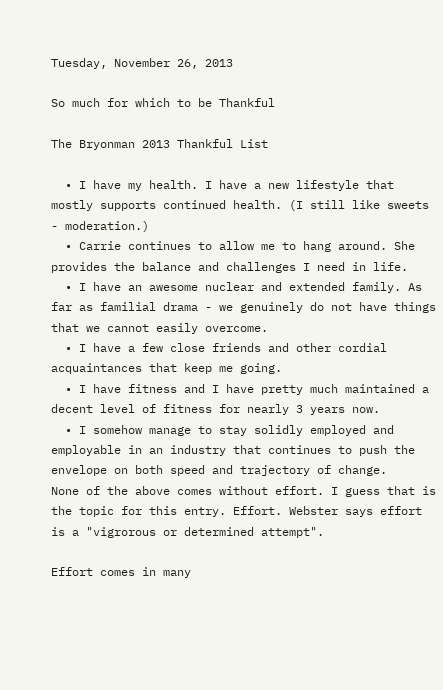Tuesday, November 26, 2013

So much for which to be Thankful

The Bryonman 2013 Thankful List

  • I have my health. I have a new lifestyle that mostly supports continued health. (I still like sweets - moderation.)
  • Carrie continues to allow me to hang around. She provides the balance and challenges I need in life.
  • I have an awesome nuclear and extended family. As far as familial drama - we genuinely do not have things that we cannot easily overcome.
  • I have a few close friends and other cordial acquaintances that keep me going.
  • I have fitness and I have pretty much maintained a decent level of fitness for nearly 3 years now.
  • I somehow manage to stay solidly employed and employable in an industry that continues to push the envelope on both speed and trajectory of change.
None of the above comes without effort. I guess that is the topic for this entry. Effort. Webster says effort is a "vigrorous or determined attempt".

Effort comes in many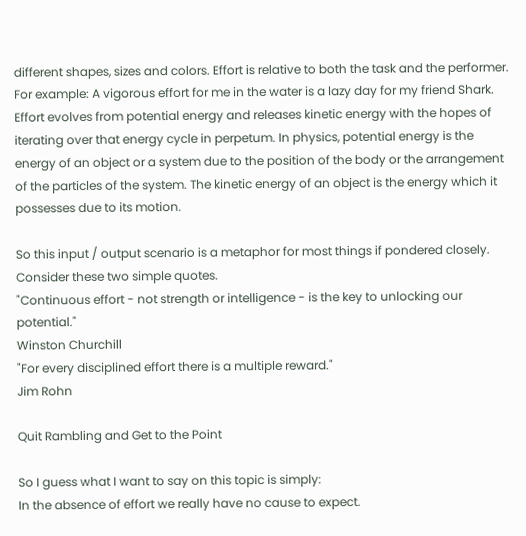different shapes, sizes and colors. Effort is relative to both the task and the performer. For example: A vigorous effort for me in the water is a lazy day for my friend Shark. Effort evolves from potential energy and releases kinetic energy with the hopes of iterating over that energy cycle in perpetum. In physics, potential energy is the energy of an object or a system due to the position of the body or the arrangement of the particles of the system. The kinetic energy of an object is the energy which it possesses due to its motion.

So this input / output scenario is a metaphor for most things if pondered closely. Consider these two simple quotes.
"Continuous effort - not strength or intelligence - is the key to unlocking our potential."
Winston Churchill
"For every disciplined effort there is a multiple reward."
Jim Rohn

Quit Rambling and Get to the Point

So I guess what I want to say on this topic is simply:
In the absence of effort we really have no cause to expect.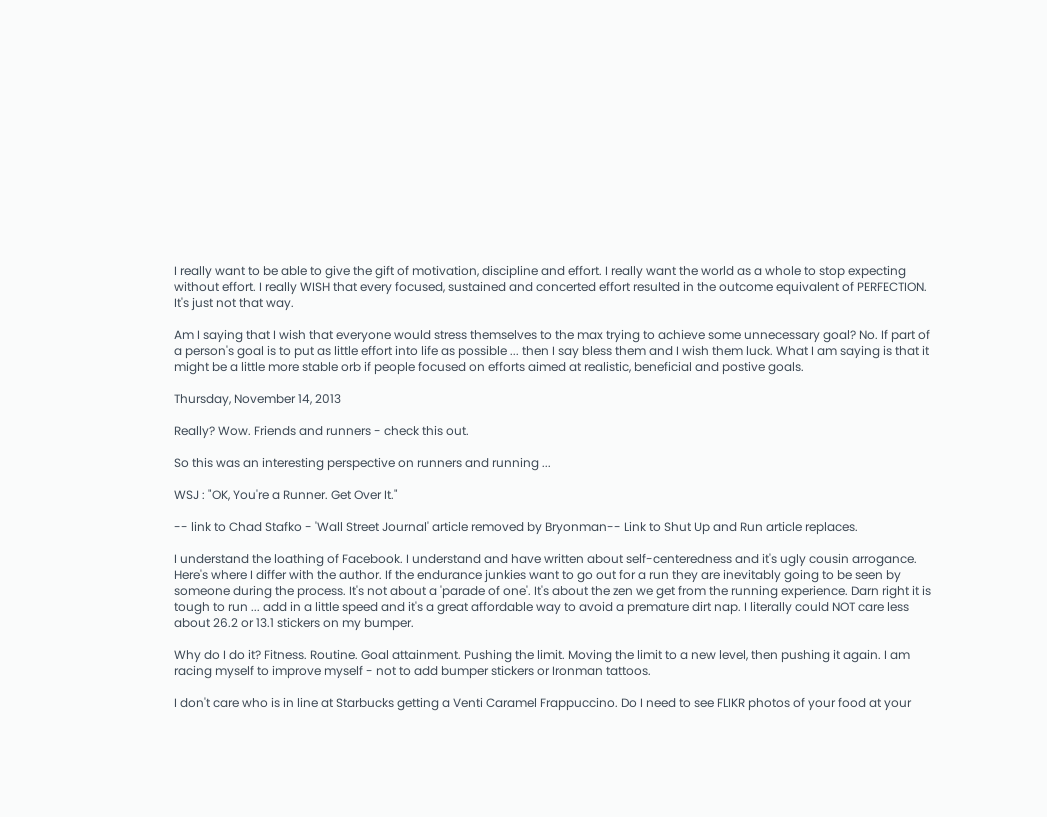I really want to be able to give the gift of motivation, discipline and effort. I really want the world as a whole to stop expecting without effort. I really WISH that every focused, sustained and concerted effort resulted in the outcome equivalent of PERFECTION. It's just not that way.

Am I saying that I wish that everyone would stress themselves to the max trying to achieve some unnecessary goal? No. If part of a person's goal is to put as little effort into life as possible ... then I say bless them and I wish them luck. What I am saying is that it might be a little more stable orb if people focused on efforts aimed at realistic, beneficial and postive goals.

Thursday, November 14, 2013

Really? Wow. Friends and runners - check this out.

So this was an interesting perspective on runners and running ...

WSJ : "OK, You're a Runner. Get Over It."

-- link to Chad Stafko - 'Wall Street Journal' article removed by Bryonman-- Link to Shut Up and Run article replaces.

I understand the loathing of Facebook. I understand and have written about self-centeredness and it's ugly cousin arrogance. Here's where I differ with the author. If the endurance junkies want to go out for a run they are inevitably going to be seen by someone during the process. It's not about a 'parade of one'. It's about the zen we get from the running experience. Darn right it is tough to run ... add in a little speed and it's a great affordable way to avoid a premature dirt nap. I literally could NOT care less about 26.2 or 13.1 stickers on my bumper.

Why do I do it? Fitness. Routine. Goal attainment. Pushing the limit. Moving the limit to a new level, then pushing it again. I am racing myself to improve myself - not to add bumper stickers or Ironman tattoos.

I don't care who is in line at Starbucks getting a Venti Caramel Frappuccino. Do I need to see FLIKR photos of your food at your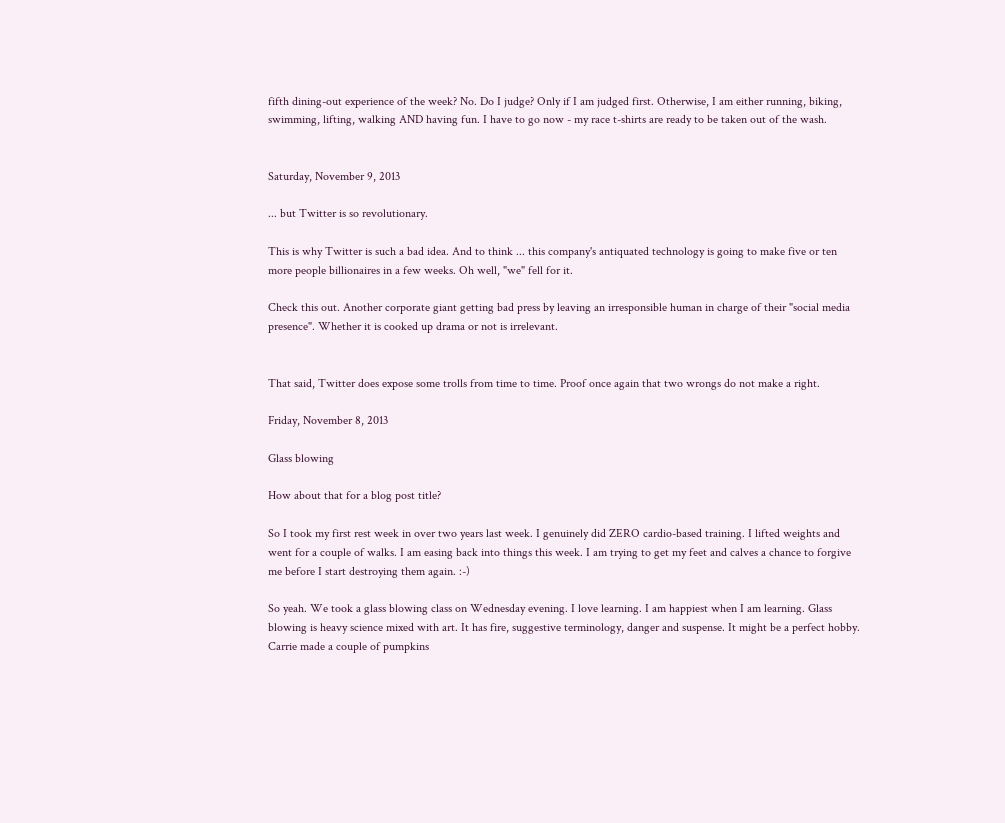fifth dining-out experience of the week? No. Do I judge? Only if I am judged first. Otherwise, I am either running, biking, swimming, lifting, walking AND having fun. I have to go now - my race t-shirts are ready to be taken out of the wash.


Saturday, November 9, 2013

... but Twitter is so revolutionary.

This is why Twitter is such a bad idea. And to think ... this company's antiquated technology is going to make five or ten more people billionaires in a few weeks. Oh well, "we" fell for it.

Check this out. Another corporate giant getting bad press by leaving an irresponsible human in charge of their "social media presence". Whether it is cooked up drama or not is irrelevant.


That said, Twitter does expose some trolls from time to time. Proof once again that two wrongs do not make a right.

Friday, November 8, 2013

Glass blowing

How about that for a blog post title?

So I took my first rest week in over two years last week. I genuinely did ZERO cardio-based training. I lifted weights and went for a couple of walks. I am easing back into things this week. I am trying to get my feet and calves a chance to forgive me before I start destroying them again. :-)

So yeah. We took a glass blowing class on Wednesday evening. I love learning. I am happiest when I am learning. Glass blowing is heavy science mixed with art. It has fire, suggestive terminology, danger and suspense. It might be a perfect hobby. Carrie made a couple of pumpkins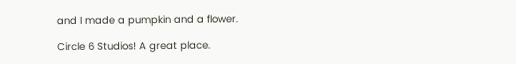and I made a pumpkin and a flower.

Circle 6 Studios! A great place.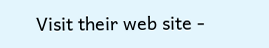Visit their web site -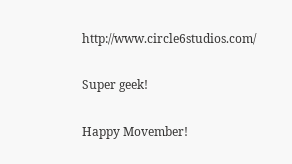http://www.circle6studios.com/

Super geek!

Happy Movember!